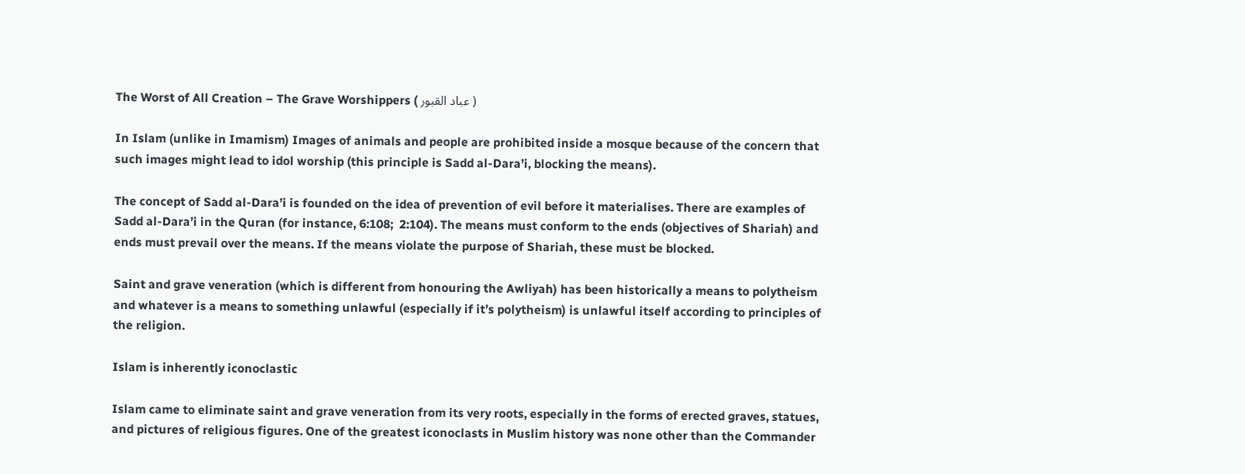The Worst of All Creation – The Grave Worshippers ( عباد القبور )

In Islam (unlike in Imamism) Images of animals and people are prohibited inside a mosque because of the concern that such images might lead to idol worship (this principle is Sadd al-Dara’i, blocking the means).

The concept of Sadd al-Dara’i is founded on the idea of prevention of evil before it materialises. There are examples of Sadd al-Dara’i in the Quran (for instance, 6:108;  2:104). The means must conform to the ends (objectives of Shariah) and ends must prevail over the means. If the means violate the purpose of Shariah, these must be blocked.

Saint and grave veneration (which is different from honouring the Awliyah) has been historically a means to polytheism and whatever is a means to something unlawful (especially if it’s polytheism) is unlawful itself according to principles of the religion.

Islam is inherently iconoclastic

Islam came to eliminate saint and grave veneration from its very roots, especially in the forms of erected graves, statues, and pictures of religious figures. One of the greatest iconoclasts in Muslim history was none other than the Commander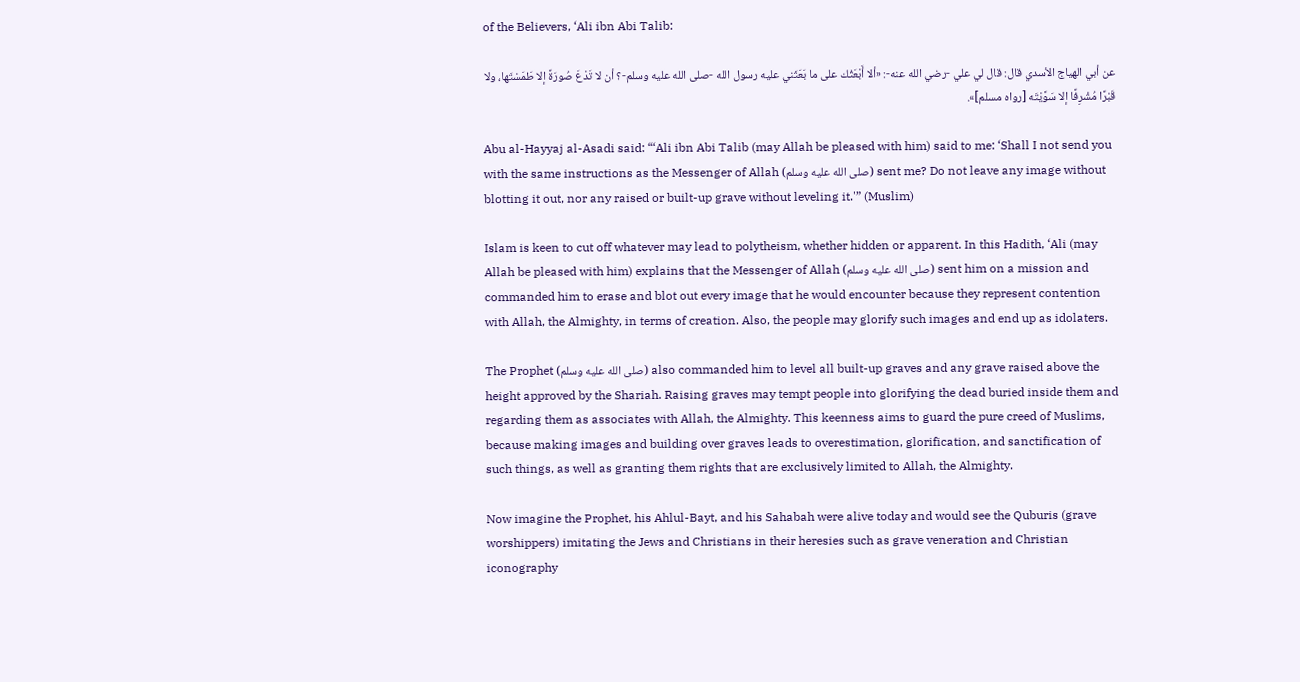of the Believers, ‘Ali ibn Abi Talib:

عن أبي الهياج الأسدي قال: قال لي علي -رضي الله عنه-: «ألا أَبْعَثُك على ما بَعَثَني عليه رسول الله -صلى الله عليه وسلم-؟ أن لا تَدْعَ صُورَةً إلا طَمَسْتَها، ولا قَبْرًا مُشْرِفًا إلا سَوَّيْتَه [رواه مسلم]».

Abu al-Hayyaj al-Asadi said: “‘Ali ibn Abi Talib (may Allah be pleased with him) said to me: ‘Shall I not send you with the same instructions as the Messenger of Allah (صلى الله عليه وسلم) sent me? Do not leave any image without blotting it out, nor any raised or built-up grave without leveling it.'” (Muslim)

Islam is keen to cut off whatever may lead to polytheism, whether hidden or apparent. In this Hadith, ‘Ali (may Allah be pleased with him) explains that the Messenger of Allah (صلى الله عليه وسلم) sent him on a mission and commanded him to erase and blot out every image that he would encounter because they represent contention with Allah, the Almighty, in terms of creation. Also, the people may glorify such images and end up as idolaters.

The Prophet (صلى الله عليه وسلم) also commanded him to level all built-up graves and any grave raised above the height approved by the Shariah. Raising graves may tempt people into glorifying the dead buried inside them and regarding them as associates with Allah, the Almighty. This keenness aims to guard the pure creed of Muslims, because making images and building over graves leads to overestimation, glorification, and sanctification of such things, as well as granting them rights that are exclusively limited to Allah, the Almighty.

Now imagine the Prophet, his Ahlul-Bayt, and his Sahabah were alive today and would see the Quburis (grave worshippers) imitating the Jews and Christians in their heresies such as grave veneration and Christian iconography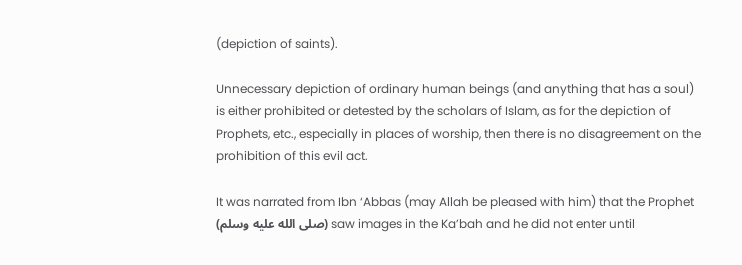(depiction of saints).

Unnecessary depiction of ordinary human beings (and anything that has a soul) is either prohibited or detested by the scholars of Islam, as for the depiction of Prophets, etc., especially in places of worship, then there is no disagreement on the prohibition of this evil act.

It was narrated from Ibn ‘Abbas (may Allah be pleased with him) that the Prophet (صلى الله عليه وسلم) saw images in the Ka’bah and he did not enter until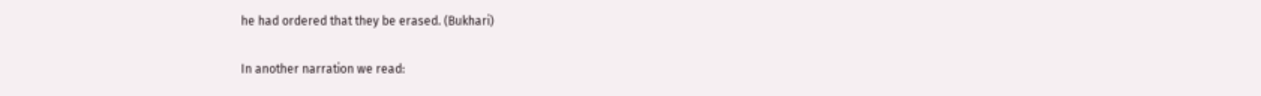he had ordered that they be erased. (Bukhari)

In another narration we read: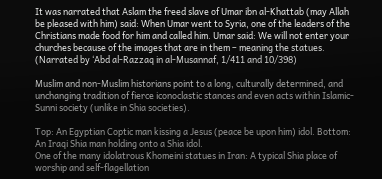It was narrated that Aslam the freed slave of Umar ibn al-Khattab (may Allah be pleased with him) said: When Umar went to Syria, one of the leaders of the Christians made food for him and called him. Umar said: We will not enter your churches because of the images that are in them – meaning the statues. (Narrated by ‘Abd al-Razzaq in al-Musannaf, 1/411 and 10/398)

Muslim and non-Muslim historians point to a long, culturally determined, and unchanging tradition of fierce iconoclastic stances and even acts within Islamic-Sunni society (unlike in Shia societies).

Top: An Egyptian Coptic man kissing a Jesus (peace be upon him) idol. Bottom: An Iraqi Shia man holding onto a Shia idol.
One of the many idolatrous Khomeini statues in Iran: A typical Shia place of worship and self-flagellation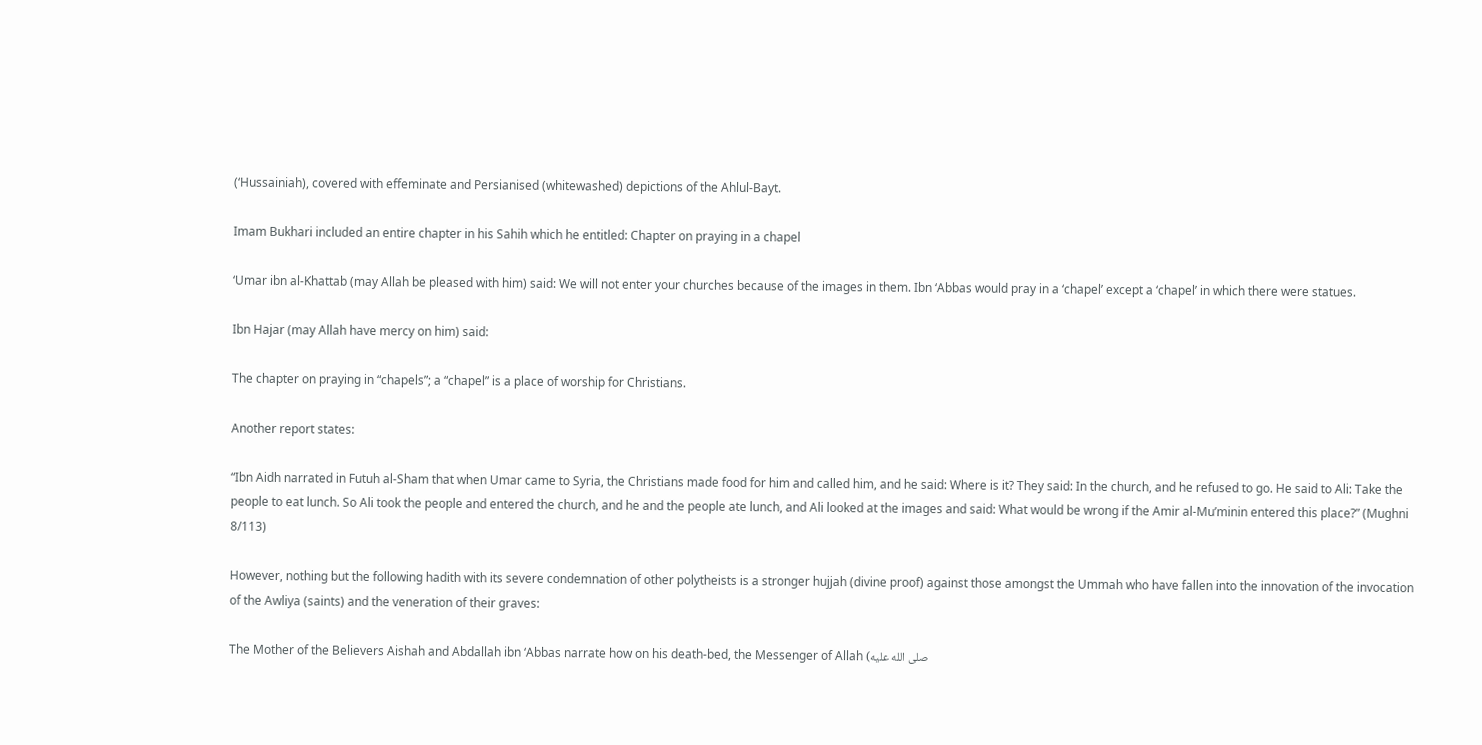(‘Hussainiah), covered with effeminate and Persianised (whitewashed) depictions of the Ahlul-Bayt.

Imam Bukhari included an entire chapter in his Sahih which he entitled: Chapter on praying in a chapel

‘Umar ibn al-Khattab (may Allah be pleased with him) said: We will not enter your churches because of the images in them. Ibn ‘Abbas would pray in a ‘chapel’ except a ‘chapel’ in which there were statues.

Ibn Hajar (may Allah have mercy on him) said:

The chapter on praying in “chapels”; a “chapel” is a place of worship for Christians.

Another report states:

“Ibn Aidh narrated in Futuh al-Sham that when Umar came to Syria, the Christians made food for him and called him, and he said: Where is it? They said: In the church, and he refused to go. He said to Ali: Take the people to eat lunch. So Ali took the people and entered the church, and he and the people ate lunch, and Ali looked at the images and said: What would be wrong if the Amir al-Mu’minin entered this place?” (Mughni 8/113)

However, nothing but the following hadith with its severe condemnation of other polytheists is a stronger hujjah (divine proof) against those amongst the Ummah who have fallen into the innovation of the invocation of the Awliya (saints) and the veneration of their graves:

The Mother of the Believers Aishah and Abdallah ibn ‘Abbas narrate how on his death-bed, the Messenger of Allah (صلى الله عليه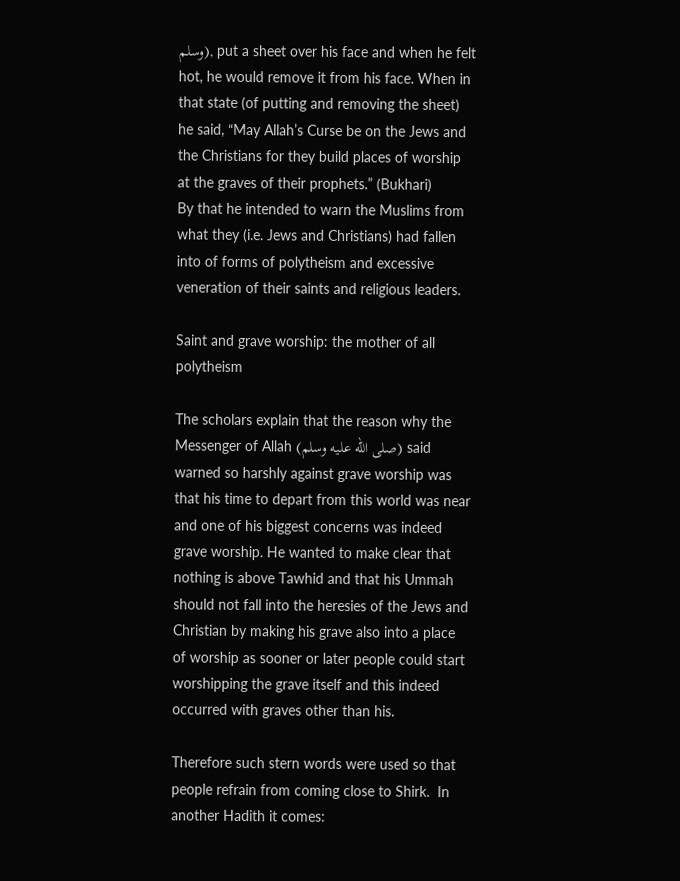وسلم), put a sheet over his face and when he felt hot, he would remove it from his face. When in that state (of putting and removing the sheet) he said, “May Allah’s Curse be on the Jews and the Christians for they build places of worship at the graves of their prophets.” (Bukhari)
By that he intended to warn the Muslims from what they (i.e. Jews and Christians) had fallen into of forms of polytheism and excessive veneration of their saints and religious leaders.

Saint and grave worship: the mother of all polytheism

The scholars explain that the reason why the Messenger of Allah (صلى الله عليه وسلم) said warned so harshly against grave worship was that his time to depart from this world was near and one of his biggest concerns was indeed grave worship. He wanted to make clear that nothing is above Tawhid and that his Ummah should not fall into the heresies of the Jews and Christian by making his grave also into a place of worship as sooner or later people could start worshipping the grave itself and this indeed occurred with graves other than his.

Therefore such stern words were used so that people refrain from coming close to Shirk.  In another Hadith it comes: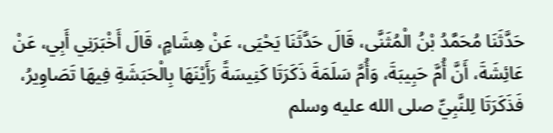حَدَّثَنَا مُحَمَّدُ بْنُ الْمُثَنَّى، قَالَ حَدَّثَنَا يَحْيَى، عَنْ هِشَامٍ، قَالَ أَخْبَرَنِي أَبِي، عَنْ عَائِشَةَ، أَنَّ أُمَّ حَبِيبَةَ، وَأُمَّ سَلَمَةَ ذَكَرَتَا كَنِيسَةً رَأَيْنَهَا بِالْحَبَشَةِ فِيهَا تَصَاوِيرُ، فَذَكَرَتَا لِلنَّبِيِّ صلى الله عليه وسلم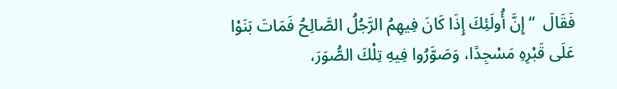فَقَالَ  “ إِنَّ أُولَئِكَ إِذَا كَانَ فِيهِمُ الرَّجُلُ الصَّالِحُ فَمَاتَ بَنَوْا عَلَى قَبْرِهِ مَسْجِدًا، وَصَوَّرُوا فِيهِ تِلْكَ الصُّوَرَ،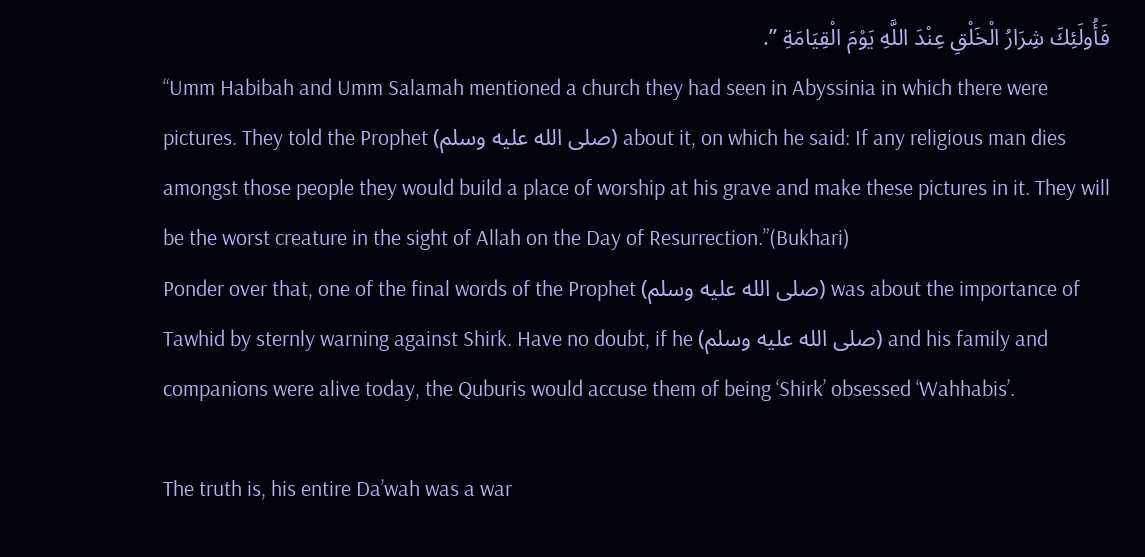فَأُولَئِكَ شِرَارُ الْخَلْقِ عِنْدَ اللَّهِ يَوْمَ الْقِيَامَةِ ”.
“Umm Habibah and Umm Salamah mentioned a church they had seen in Abyssinia in which there were pictures. They told the Prophet (صلى الله عليه وسلم) about it, on which he said: If any religious man dies amongst those people they would build a place of worship at his grave and make these pictures in it. They will be the worst creature in the sight of Allah on the Day of Resurrection.”(Bukhari)
Ponder over that, one of the final words of the Prophet (صلى الله عليه وسلم) was about the importance of Tawhid by sternly warning against Shirk. Have no doubt, if he (صلى الله عليه وسلم) and his family and companions were alive today, the Quburis would accuse them of being ‘Shirk’ obsessed ‘Wahhabis’.

The truth is, his entire Da’wah was a war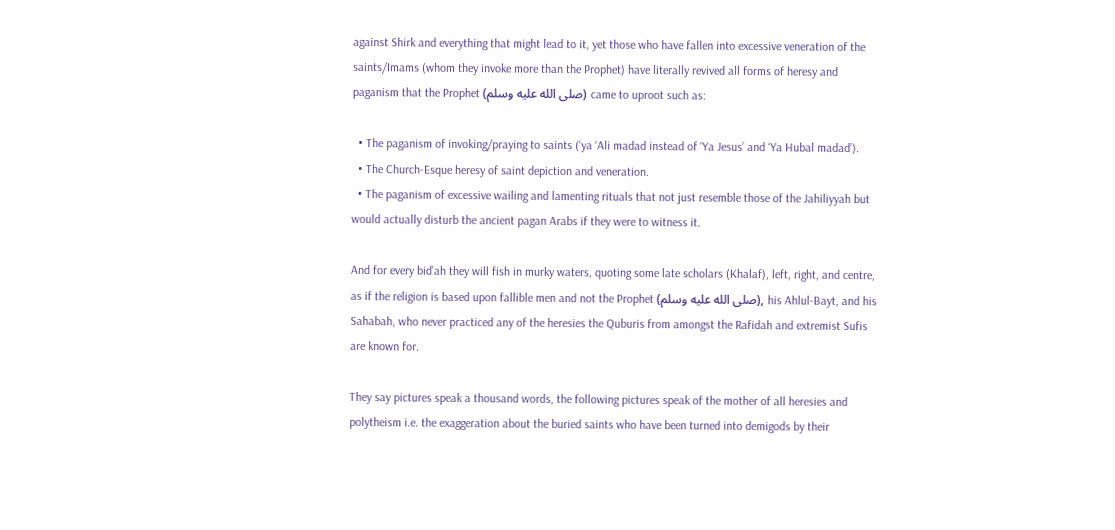against Shirk and everything that might lead to it, yet those who have fallen into excessive veneration of the saints/Imams (whom they invoke more than the Prophet) have literally revived all forms of heresy and paganism that the Prophet (صلى الله عليه وسلم) came to uproot such as:

  • The paganism of invoking/praying to saints (‘ya ‘Ali madad instead of ‘Ya Jesus’ and ‘Ya Hubal madad’).
  • The Church-Esque heresy of saint depiction and veneration.
  • The paganism of excessive wailing and lamenting rituals that not just resemble those of the Jahiliyyah but would actually disturb the ancient pagan Arabs if they were to witness it.

And for every bid’ah they will fish in murky waters, quoting some late scholars (Khalaf), left, right, and centre, as if the religion is based upon fallible men and not the Prophet (صلى الله عليه وسلم), his Ahlul-Bayt, and his Sahabah, who never practiced any of the heresies the Quburis from amongst the Rafidah and extremist Sufis are known for.

They say pictures speak a thousand words, the following pictures speak of the mother of all heresies and polytheism i.e. the exaggeration about the buried saints who have been turned into demigods by their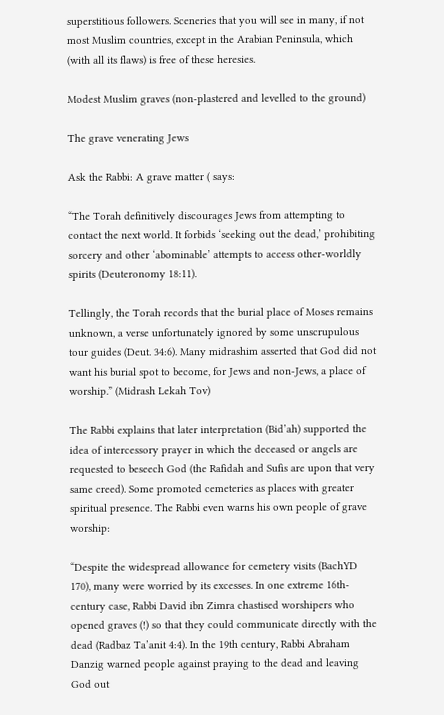superstitious followers. Sceneries that you will see in many, if not most Muslim countries, except in the Arabian Peninsula, which (with all its flaws) is free of these heresies.

Modest Muslim graves (non-plastered and levelled to the ground)

The grave venerating Jews

Ask the Rabbi: A grave matter ( says:

“The Torah definitively discourages Jews from attempting to contact the next world. It forbids ‘seeking out the dead,’ prohibiting sorcery and other ‘abominable’ attempts to access other-worldly spirits (Deuteronomy 18:11).

Tellingly, the Torah records that the burial place of Moses remains unknown, a verse unfortunately ignored by some unscrupulous tour guides (Deut. 34:6). Many midrashim asserted that God did not want his burial spot to become, for Jews and non-Jews, a place of worship.” (Midrash Lekah Tov)

The Rabbi explains that later interpretation (Bid’ah) supported the idea of intercessory prayer in which the deceased or angels are requested to beseech God (the Rafidah and Sufis are upon that very same creed). Some promoted cemeteries as places with greater spiritual presence. The Rabbi even warns his own people of grave worship:

“Despite the widespread allowance for cemetery visits (BachYD 170), many were worried by its excesses. In one extreme 16th-century case, Rabbi David ibn Zimra chastised worshipers who opened graves (!) so that they could communicate directly with the dead (Radbaz Ta’anit 4:4). In the 19th century, Rabbi Abraham Danzig warned people against praying to the dead and leaving God out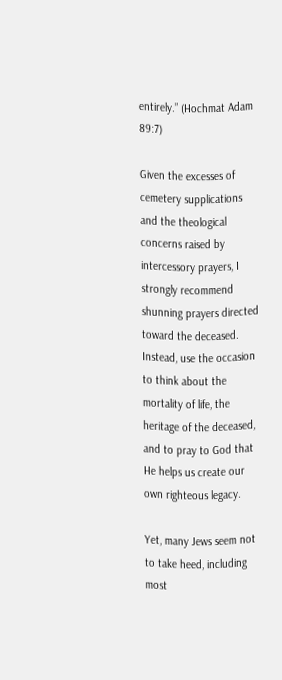entirely.” (Hochmat Adam 89:7)

Given the excesses of cemetery supplications and the theological concerns raised by intercessory prayers, I strongly recommend shunning prayers directed toward the deceased. Instead, use the occasion to think about the mortality of life, the heritage of the deceased, and to pray to God that He helps us create our own righteous legacy.

Yet, many Jews seem not to take heed, including most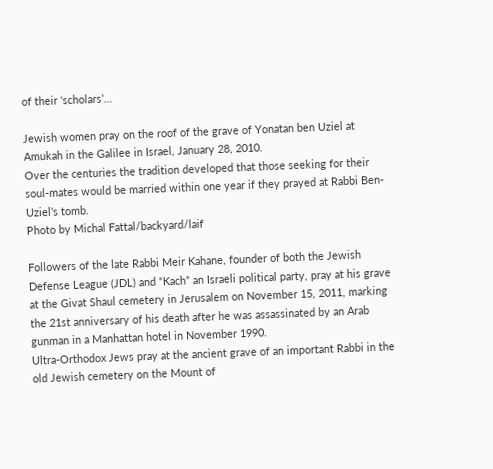of their ‘scholars’…

Jewish women pray on the roof of the grave of Yonatan ben Uziel at Amukah in the Galilee in Israel, January 28, 2010.
Over the centuries the tradition developed that those seeking for their soul-mates would be married within one year if they prayed at Rabbi Ben-Uziel’s tomb.
Photo by Michal Fattal/backyard/laif

Followers of the late Rabbi Meir Kahane, founder of both the Jewish Defense League (JDL) and “Kach” an Israeli political party, pray at his grave at the Givat Shaul cemetery in Jerusalem on November 15, 2011, marking the 21st anniversary of his death after he was assassinated by an Arab gunman in a Manhattan hotel in November 1990.
Ultra-Orthodox Jews pray at the ancient grave of an important Rabbi in the old Jewish cemetery on the Mount of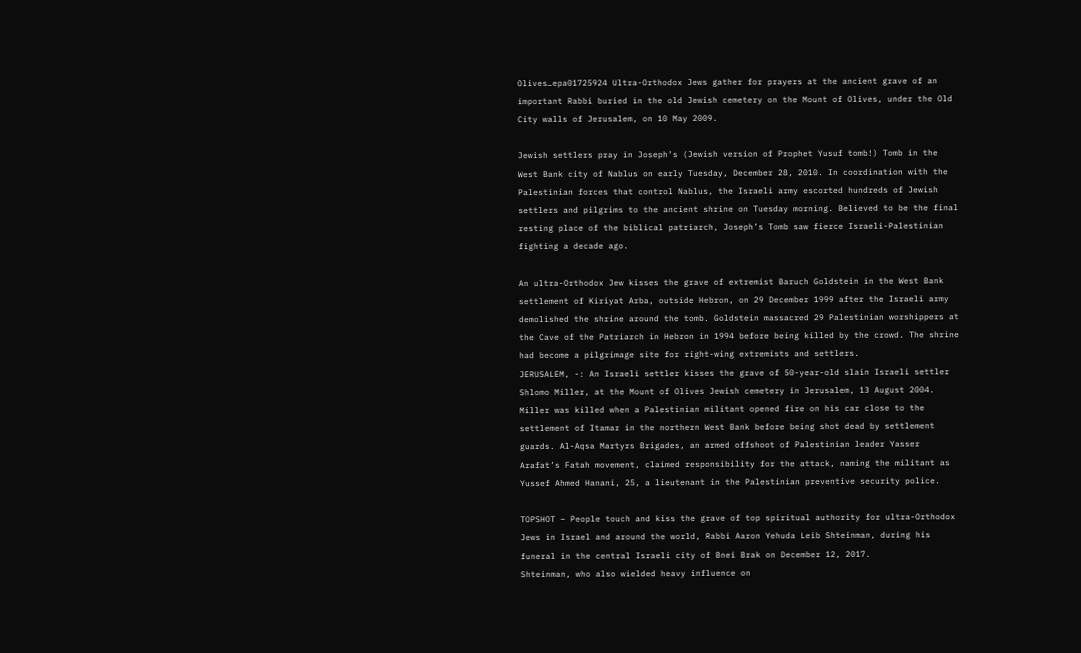Olives…epa01725924 Ultra-Orthodox Jews gather for prayers at the ancient grave of an important Rabbi buried in the old Jewish cemetery on the Mount of Olives, under the Old City walls of Jerusalem, on 10 May 2009.

Jewish settlers pray in Joseph’s (Jewish version of Prophet Yusuf tomb!) Tomb in the West Bank city of Nablus on early Tuesday, December 28, 2010. In coordination with the Palestinian forces that control Nablus, the Israeli army escorted hundreds of Jewish settlers and pilgrims to the ancient shrine on Tuesday morning. Believed to be the final resting place of the biblical patriarch, Joseph’s Tomb saw fierce Israeli-Palestinian fighting a decade ago.

An ultra-Orthodox Jew kisses the grave of extremist Baruch Goldstein in the West Bank settlement of Kiriyat Arba, outside Hebron, on 29 December 1999 after the Israeli army demolished the shrine around the tomb. Goldstein massacred 29 Palestinian worshippers at the Cave of the Patriarch in Hebron in 1994 before being killed by the crowd. The shrine had become a pilgrimage site for right-wing extremists and settlers.
JERUSALEM, -: An Israeli settler kisses the grave of 50-year-old slain Israeli settler Shlomo Miller, at the Mount of Olives Jewish cemetery in Jerusalem, 13 August 2004. Miller was killed when a Palestinian militant opened fire on his car close to the settlement of Itamar in the northern West Bank before being shot dead by settlement guards. Al-Aqsa Martyrs Brigades, an armed offshoot of Palestinian leader Yasser Arafat’s Fatah movement, claimed responsibility for the attack, naming the militant as Yussef Ahmed Hanani, 25, a lieutenant in the Palestinian preventive security police.

TOPSHOT – People touch and kiss the grave of top spiritual authority for ultra-Orthodox Jews in Israel and around the world, Rabbi Aaron Yehuda Leib Shteinman, during his funeral in the central Israeli city of Bnei Brak on December 12, 2017.
Shteinman, who also wielded heavy influence on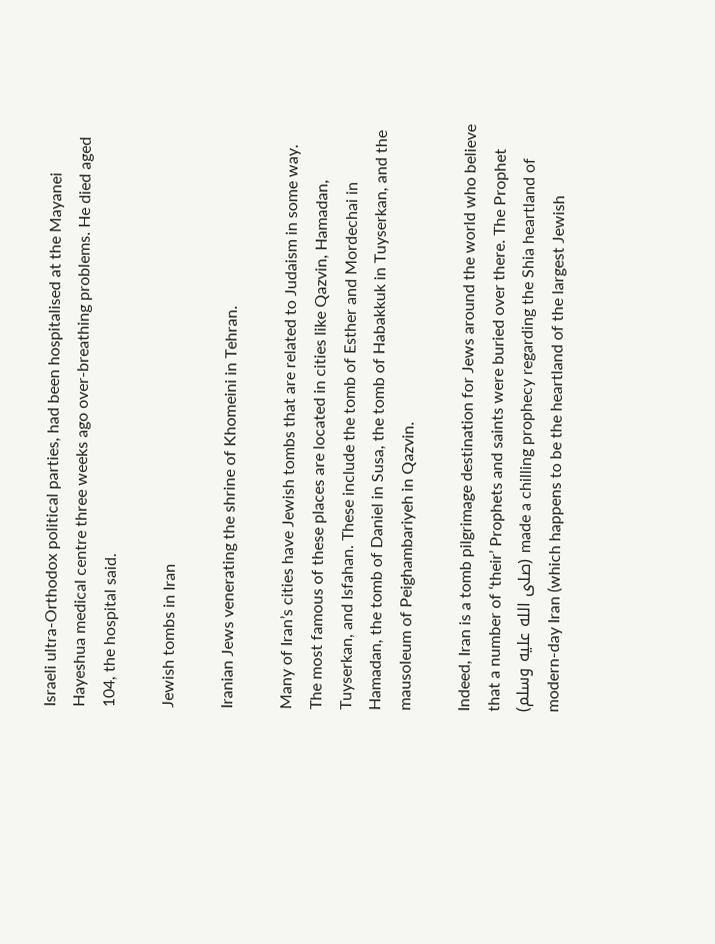Israeli ultra-Orthodox political parties, had been hospitalised at the Mayanei Hayeshua medical centre three weeks ago over-breathing problems. He died aged 104, the hospital said.

Jewish tombs in Iran

Iranian Jews venerating the shrine of Khomeini in Tehran.

Many of Iran’s cities have Jewish tombs that are related to Judaism in some way. The most famous of these places are located in cities like Qazvin, Hamadan, Tuyserkan, and Isfahan. These include the tomb of Esther and Mordechai in Hamadan, the tomb of Daniel in Susa, the tomb of Habakkuk in Tuyserkan, and the mausoleum of Peighambariyeh in Qazvin.

Indeed, Iran is a tomb pilgrimage destination for Jews around the world who believe that a number of ‘their’ Prophets and saints were buried over there. The Prophet (صلى الله عليه وسلم) made a chilling prophecy regarding the Shia heartland of modern-day Iran (which happens to be the heartland of the largest Jewish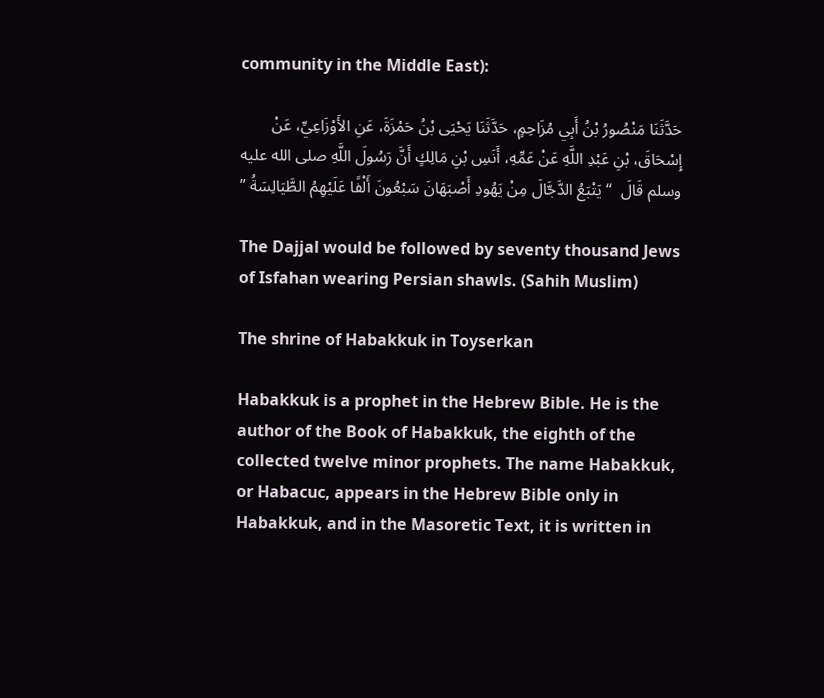community in the Middle East):

حَدَّثَنَا مَنْصُورُ بْنُ أَبِي مُزَاحِمٍ، حَدَّثَنَا يَحْيَى بْنُ حَمْزَةَ، عَنِ الأَوْزَاعِيِّ، عَنْ إِسْحَاقَ، بْنِ عَبْدِ اللَّهِ عَنْ عَمِّهِ، أَنَسِ بْنِ مَالِكٍ أَنَّ رَسُولَ اللَّهِ صلى الله عليه وسلم قَالَ  “ يَتْبَعُ الدَّجَّالَ مِنْ يَهُودِ أَصْبَهَانَ سَبْعُونَ أَلْفًا عَلَيْهِمُ الطَّيَالِسَةُ ”

The Dajjal would be followed by seventy thousand Jews of Isfahan wearing Persian shawls. (Sahih Muslim)

The shrine of Habakkuk in Toyserkan

Habakkuk is a prophet in the Hebrew Bible. He is the author of the Book of Habakkuk, the eighth of the collected twelve minor prophets. The name Habakkuk, or Habacuc, appears in the Hebrew Bible only in Habakkuk, and in the Masoretic Text, it is written in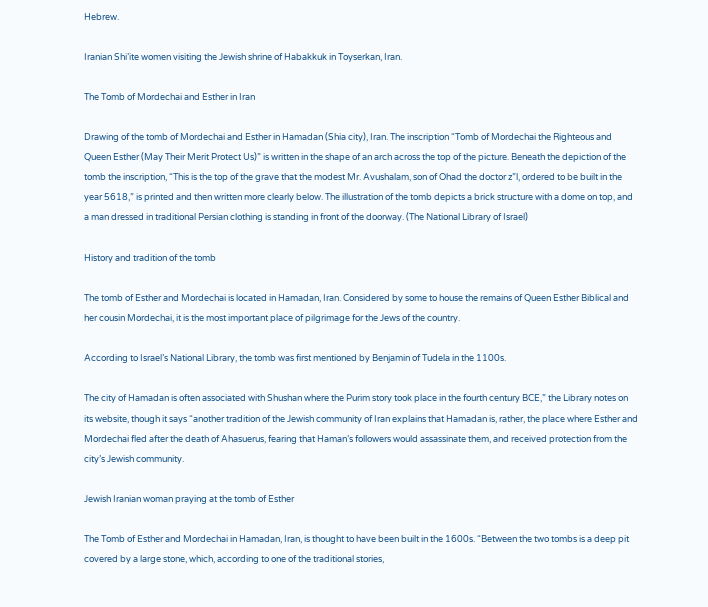Hebrew.

Iranian Shi’ite women visiting the Jewish shrine of Habakkuk in Toyserkan, Iran.

The Tomb of Mordechai and Esther in Iran

Drawing of the tomb of Mordechai and Esther in Hamadan (Shia city), Iran. The inscription “Tomb of Mordechai the Righteous and Queen Esther (May Their Merit Protect Us)” is written in the shape of an arch across the top of the picture. Beneath the depiction of the tomb the inscription, “This is the top of the grave that the modest Mr. Avushalam, son of Ohad the doctor z”l, ordered to be built in the year 5618,” is printed and then written more clearly below. The illustration of the tomb depicts a brick structure with a dome on top, and a man dressed in traditional Persian clothing is standing in front of the doorway. (The National Library of Israel)

History and tradition of the tomb

The tomb of Esther and Mordechai is located in Hamadan, Iran. Considered by some to house the remains of Queen Esther Biblical and her cousin Mordechai, it is the most important place of pilgrimage for the Jews of the country.

According to Israel’s National Library, the tomb was first mentioned by Benjamin of Tudela in the 1100s.

The city of Hamadan is often associated with Shushan where the Purim story took place in the fourth century BCE,” the Library notes on its website, though it says “another tradition of the Jewish community of Iran explains that Hamadan is, rather, the place where Esther and Mordechai fled after the death of Ahasuerus, fearing that Haman’s followers would assassinate them, and received protection from the city’s Jewish community.

Jewish Iranian woman praying at the tomb of Esther

The Tomb of Esther and Mordechai in Hamadan, Iran, is thought to have been built in the 1600s. “Between the two tombs is a deep pit covered by a large stone, which, according to one of the traditional stories,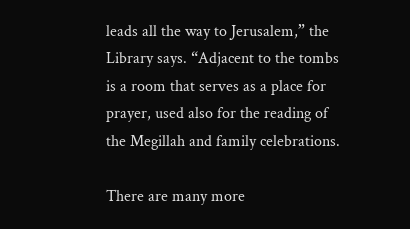leads all the way to Jerusalem,” the Library says. “Adjacent to the tombs is a room that serves as a place for prayer, used also for the reading of the Megillah and family celebrations.

There are many more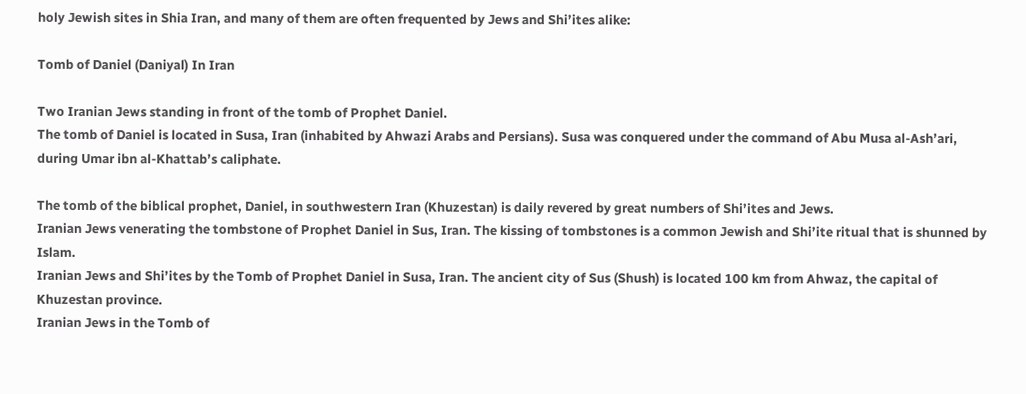holy Jewish sites in Shia Iran, and many of them are often frequented by Jews and Shi’ites alike:

Tomb of Daniel (Daniyal) In Iran

Two Iranian Jews standing in front of the tomb of Prophet Daniel.
The tomb of Daniel is located in Susa, Iran (inhabited by Ahwazi Arabs and Persians). Susa was conquered under the command of Abu Musa al-Ash’ari, during Umar ibn al-Khattab’s caliphate.

The tomb of the biblical prophet, Daniel, in southwestern Iran (Khuzestan) is daily revered by great numbers of Shi’ites and Jews.
Iranian Jews venerating the tombstone of Prophet Daniel in Sus, Iran. The kissing of tombstones is a common Jewish and Shi’ite ritual that is shunned by Islam.
Iranian Jews and Shi’ites by the Tomb of Prophet Daniel in Susa, Iran. The ancient city of Sus (Shush) is located 100 km from Ahwaz, the capital of Khuzestan province.
Iranian Jews in the Tomb of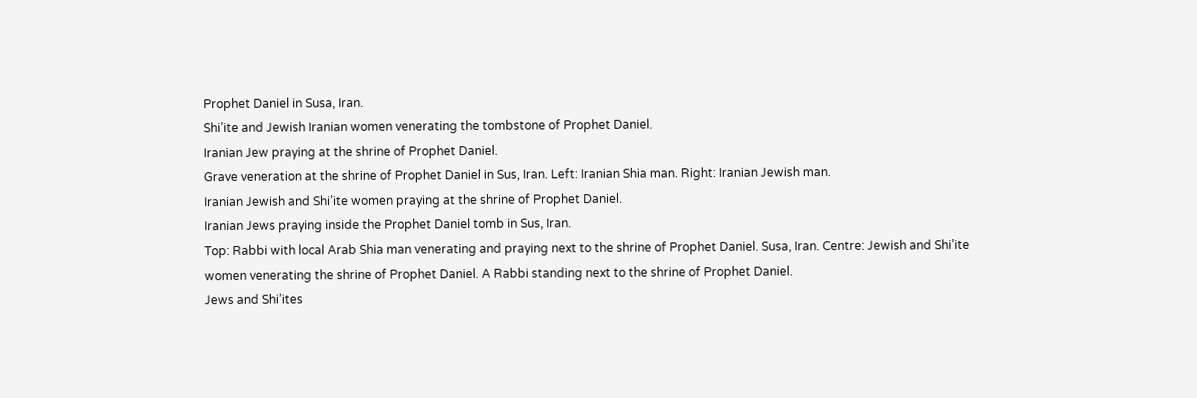Prophet Daniel in Susa, Iran.
Shi’ite and Jewish Iranian women venerating the tombstone of Prophet Daniel.
Iranian Jew praying at the shrine of Prophet Daniel.
Grave veneration at the shrine of Prophet Daniel in Sus, Iran. Left: Iranian Shia man. Right: Iranian Jewish man.
Iranian Jewish and Shi’ite women praying at the shrine of Prophet Daniel.
Iranian Jews praying inside the Prophet Daniel tomb in Sus, Iran.
Top: Rabbi with local Arab Shia man venerating and praying next to the shrine of Prophet Daniel. Susa, Iran. Centre: Jewish and Shi’ite women venerating the shrine of Prophet Daniel. A Rabbi standing next to the shrine of Prophet Daniel.
Jews and Shi’ites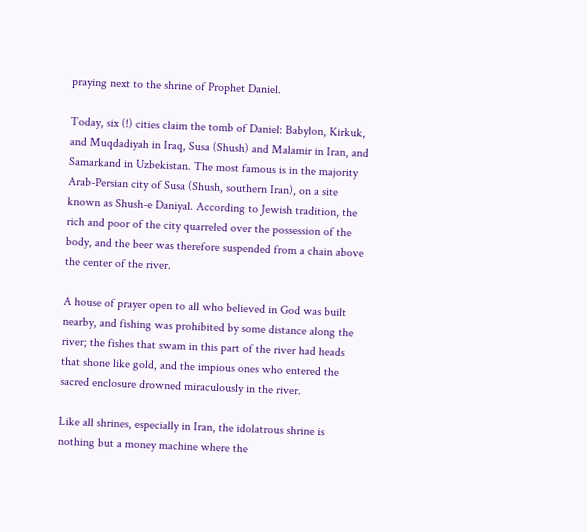praying next to the shrine of Prophet Daniel.

Today, six (!) cities claim the tomb of Daniel: Babylon, Kirkuk, and Muqdadiyah in Iraq, Susa (Shush) and Malamir in Iran, and Samarkand in Uzbekistan. The most famous is in the majority Arab-Persian city of Susa (Shush, southern Iran), on a site known as Shush-e Daniyal. According to Jewish tradition, the rich and poor of the city quarreled over the possession of the body, and the beer was therefore suspended from a chain above the center of the river.

A house of prayer open to all who believed in God was built nearby, and fishing was prohibited by some distance along the river; the fishes that swam in this part of the river had heads that shone like gold, and the impious ones who entered the sacred enclosure drowned miraculously in the river.

Like all shrines, especially in Iran, the idolatrous shrine is nothing but a money machine where the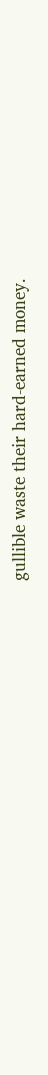gullible waste their hard-earned money.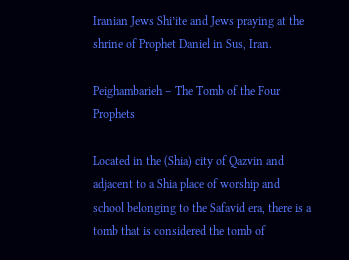Iranian Jews Shi’ite and Jews praying at the shrine of Prophet Daniel in Sus, Iran.

Peighambarieh – The Tomb of the Four Prophets

Located in the (Shia) city of Qazvin and adjacent to a Shia place of worship and school belonging to the Safavid era, there is a tomb that is considered the tomb of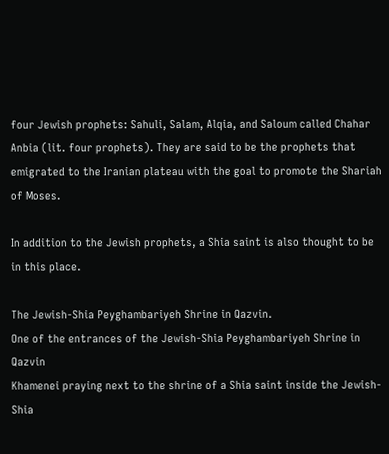four Jewish prophets: Sahuli, Salam, Alqia, and Saloum called Chahar Anbia (lit. four prophets). They are said to be the prophets that emigrated to the Iranian plateau with the goal to promote the Shariah of Moses.

In addition to the Jewish prophets, a Shia saint is also thought to be in this place.

The Jewish-Shia Peyghambariyeh Shrine in Qazvin.
One of the entrances of the Jewish-Shia Peyghambariyeh Shrine in Qazvin
Khamenei praying next to the shrine of a Shia saint inside the Jewish-Shia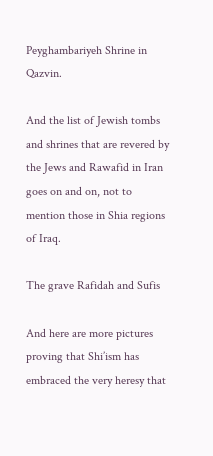Peyghambariyeh Shrine in Qazvin.

And the list of Jewish tombs and shrines that are revered by the Jews and Rawafid in Iran goes on and on, not to mention those in Shia regions of Iraq.

The grave Rafidah and Sufis

And here are more pictures proving that Shi’ism has embraced the very heresy that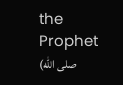the Prophet (صلى الله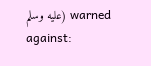عليه وسلم) warned against: